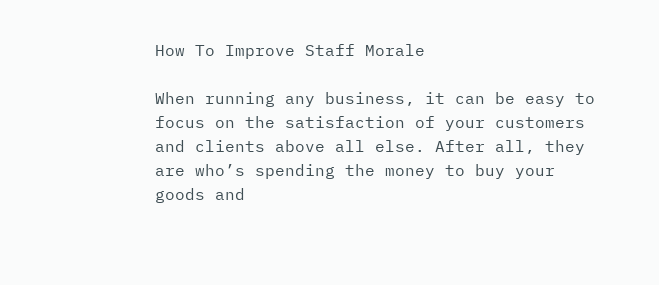How To Improve Staff Morale

When running any business, it can be easy to focus on the satisfaction of your customers and clients above all else. After all, they are who’s spending the money to buy your goods and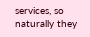services, so naturally they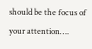should be the focus of your attention….